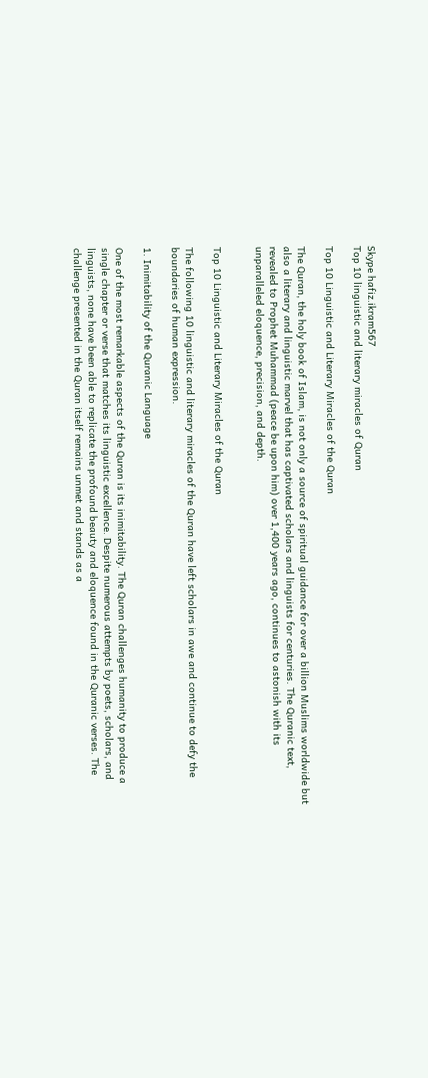Skype hafiz.ikram567
Top 10 linguistic and literary miracles of Quran

Top 10 Linguistic and Literary Miracles of the Quran

The Quran, the holy book of Islam, is not only a source of spiritual guidance for over a billion Muslims worldwide but also a literary and linguistic marvel that has captivated scholars and linguists for centuries. The Quranic text, revealed to Prophet Muhammad (peace be upon him) over 1,400 years ago, continues to astonish with its unparalleled eloquence, precision, and depth.


Top 10 Linguistic and Literary Miracles of the Quran

The following 10 linguistic and literary miracles of the Quran have left scholars in awe and continue to defy the boundaries of human expression.

1. Inimitability of the Quranic Language

One of the most remarkable aspects of the Quran is its inimitability. The Quran challenges humanity to produce a single chapter or verse that matches its linguistic excellence. Despite numerous attempts by poets, scholars, and linguists, none have been able to replicate the profound beauty and eloquence found in the Quranic verses. The challenge presented in the Quran itself remains unmet and stands as a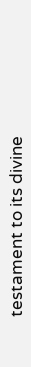testament to its divine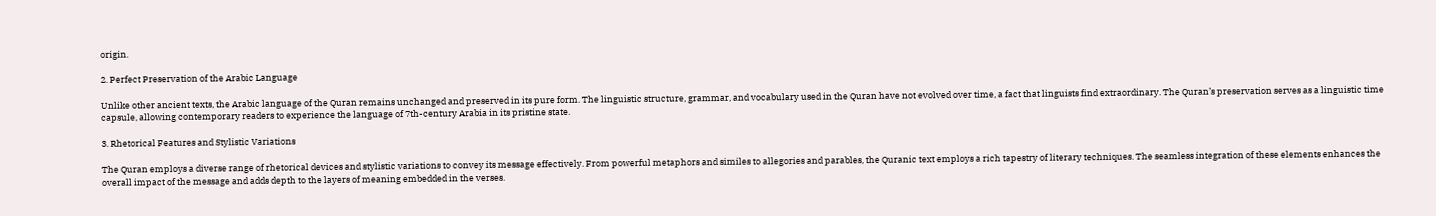origin.

2. Perfect Preservation of the Arabic Language

Unlike other ancient texts, the Arabic language of the Quran remains unchanged and preserved in its pure form. The linguistic structure, grammar, and vocabulary used in the Quran have not evolved over time, a fact that linguists find extraordinary. The Quran’s preservation serves as a linguistic time capsule, allowing contemporary readers to experience the language of 7th-century Arabia in its pristine state.

3. Rhetorical Features and Stylistic Variations

The Quran employs a diverse range of rhetorical devices and stylistic variations to convey its message effectively. From powerful metaphors and similes to allegories and parables, the Quranic text employs a rich tapestry of literary techniques. The seamless integration of these elements enhances the overall impact of the message and adds depth to the layers of meaning embedded in the verses.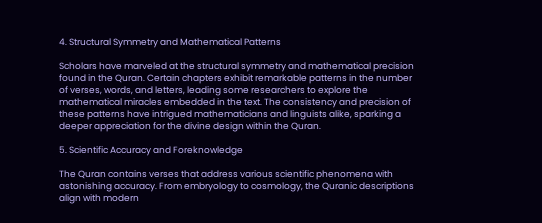4. Structural Symmetry and Mathematical Patterns

Scholars have marveled at the structural symmetry and mathematical precision found in the Quran. Certain chapters exhibit remarkable patterns in the number of verses, words, and letters, leading some researchers to explore the mathematical miracles embedded in the text. The consistency and precision of these patterns have intrigued mathematicians and linguists alike, sparking a deeper appreciation for the divine design within the Quran.

5. Scientific Accuracy and Foreknowledge

The Quran contains verses that address various scientific phenomena with astonishing accuracy. From embryology to cosmology, the Quranic descriptions align with modern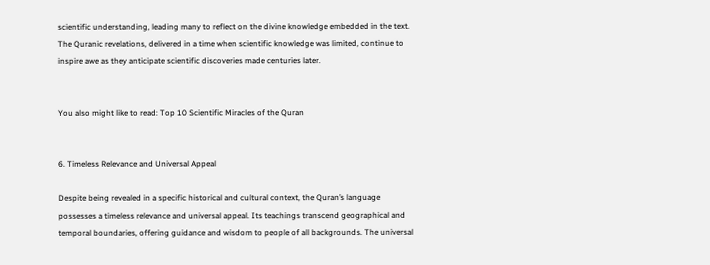scientific understanding, leading many to reflect on the divine knowledge embedded in the text. The Quranic revelations, delivered in a time when scientific knowledge was limited, continue to inspire awe as they anticipate scientific discoveries made centuries later.


You also might like to read: Top 10 Scientific Miracles of the Quran


6. Timeless Relevance and Universal Appeal

Despite being revealed in a specific historical and cultural context, the Quran’s language possesses a timeless relevance and universal appeal. Its teachings transcend geographical and temporal boundaries, offering guidance and wisdom to people of all backgrounds. The universal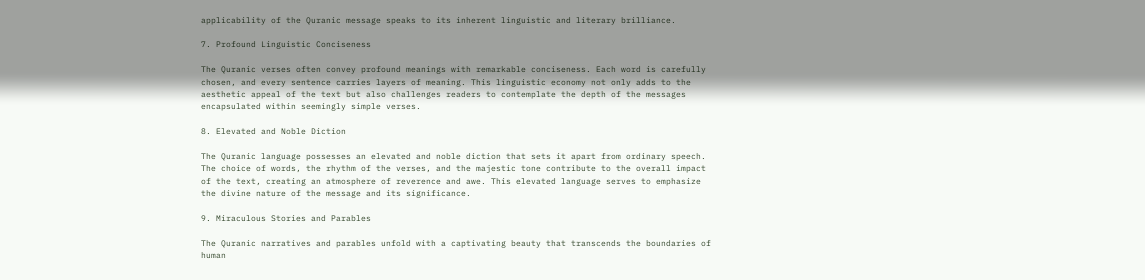applicability of the Quranic message speaks to its inherent linguistic and literary brilliance.

7. Profound Linguistic Conciseness

The Quranic verses often convey profound meanings with remarkable conciseness. Each word is carefully chosen, and every sentence carries layers of meaning. This linguistic economy not only adds to the aesthetic appeal of the text but also challenges readers to contemplate the depth of the messages encapsulated within seemingly simple verses.

8. Elevated and Noble Diction

The Quranic language possesses an elevated and noble diction that sets it apart from ordinary speech. The choice of words, the rhythm of the verses, and the majestic tone contribute to the overall impact of the text, creating an atmosphere of reverence and awe. This elevated language serves to emphasize the divine nature of the message and its significance.

9. Miraculous Stories and Parables

The Quranic narratives and parables unfold with a captivating beauty that transcends the boundaries of human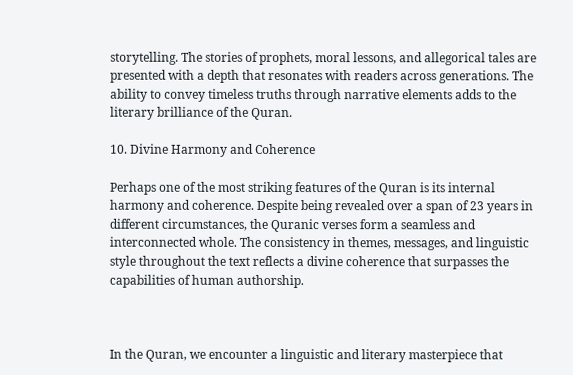storytelling. The stories of prophets, moral lessons, and allegorical tales are presented with a depth that resonates with readers across generations. The ability to convey timeless truths through narrative elements adds to the literary brilliance of the Quran.

10. Divine Harmony and Coherence

Perhaps one of the most striking features of the Quran is its internal harmony and coherence. Despite being revealed over a span of 23 years in different circumstances, the Quranic verses form a seamless and interconnected whole. The consistency in themes, messages, and linguistic style throughout the text reflects a divine coherence that surpasses the capabilities of human authorship.



In the Quran, we encounter a linguistic and literary masterpiece that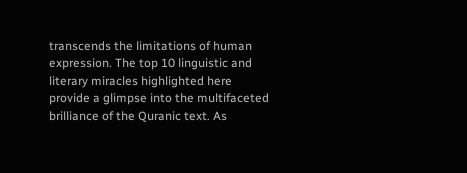transcends the limitations of human expression. The top 10 linguistic and literary miracles highlighted here provide a glimpse into the multifaceted brilliance of the Quranic text. As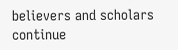believers and scholars continue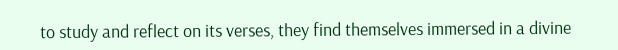to study and reflect on its verses, they find themselves immersed in a divine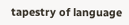tapestry of language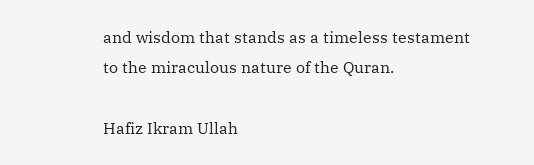and wisdom that stands as a timeless testament to the miraculous nature of the Quran.

Hafiz Ikram Ullah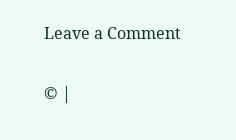Leave a Comment

© |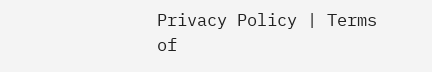Privacy Policy | Terms of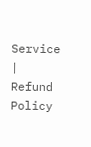Service | Refund Policy